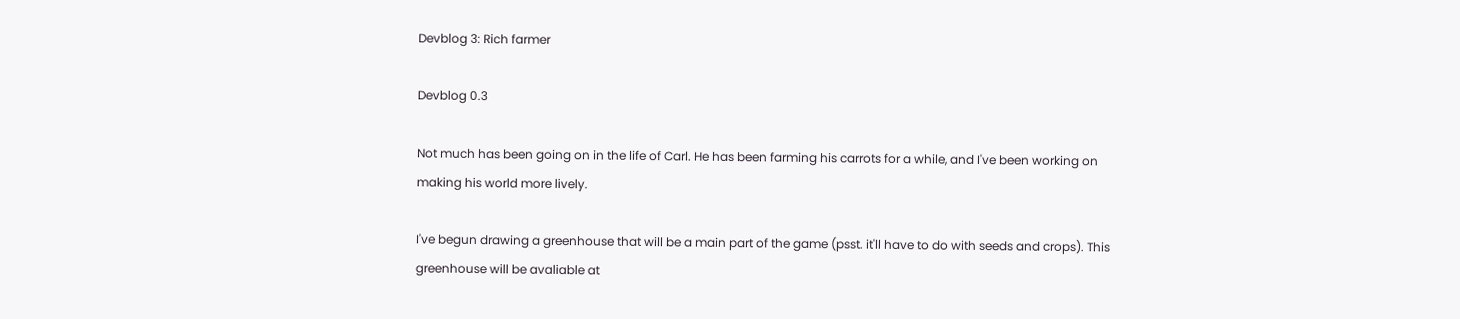Devblog 3: Rich farmer

Devblog 0.3

Not much has been going on in the life of Carl. He has been farming his carrots for a while, and I've been working on making his world more lively.

I've begun drawing a greenhouse that will be a main part of the game (psst. it'll have to do with seeds and crops). This greenhouse will be avaliable at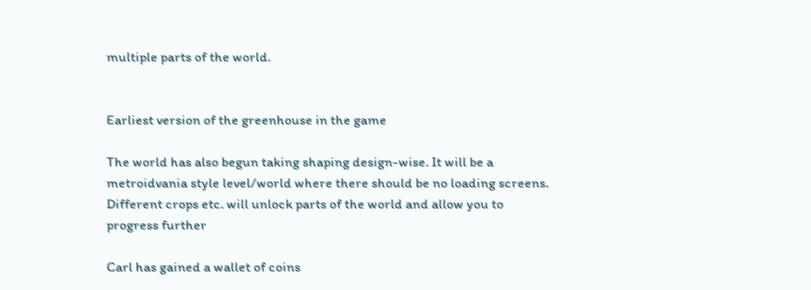multiple parts of the world.


Earliest version of the greenhouse in the game

The world has also begun taking shaping design-wise. It will be a metroidvania style level/world where there should be no loading screens. Different crops etc. will unlock parts of the world and allow you to progress further

Carl has gained a wallet of coins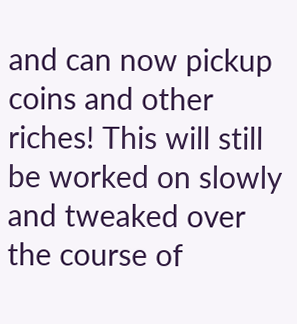and can now pickup coins and other riches! This will still be worked on slowly and tweaked over the course of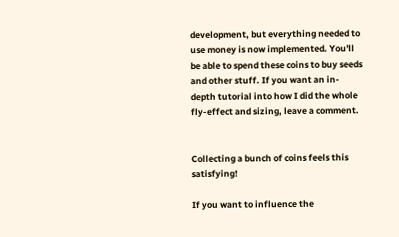development, but everything needed to use money is now implemented. You'll be able to spend these coins to buy seeds and other stuff. If you want an in-depth tutorial into how I did the whole fly-effect and sizing, leave a comment.


Collecting a bunch of coins feels this satisfying!

If you want to influence the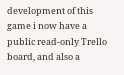development of this game i now have a public read-only Trello board, and also a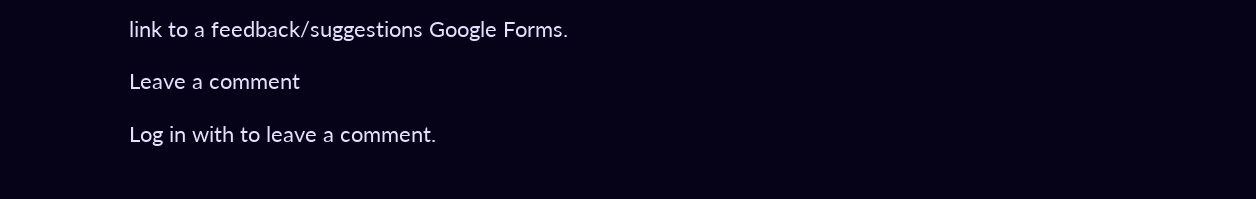link to a feedback/suggestions Google Forms.

Leave a comment

Log in with to leave a comment.